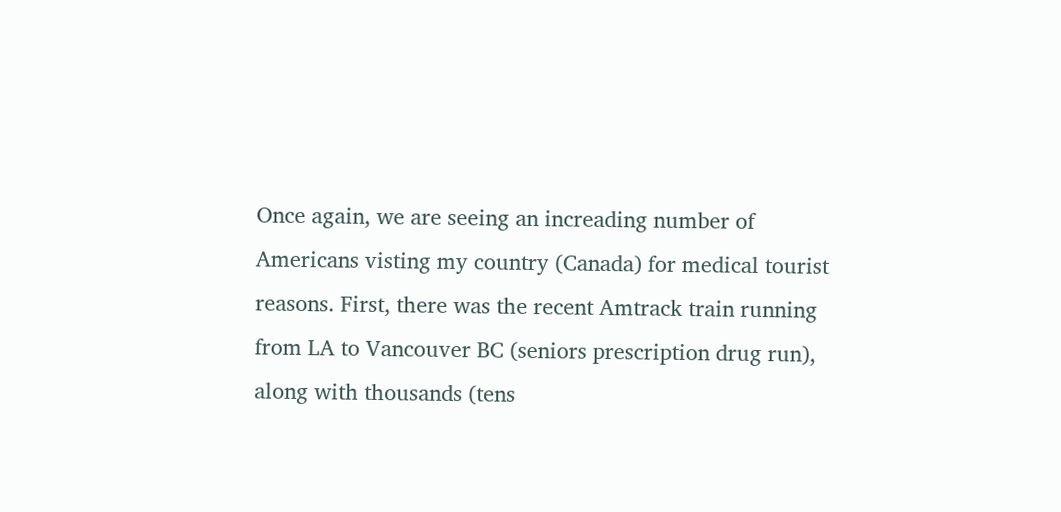Once again, we are seeing an increading number of Americans visting my country (Canada) for medical tourist reasons. First, there was the recent Amtrack train running from LA to Vancouver BC (seniors prescription drug run), along with thousands (tens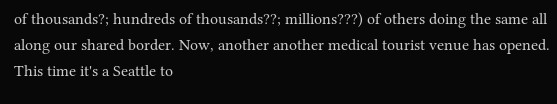of thousands?; hundreds of thousands??; millions???) of others doing the same all along our shared border. Now, another another medical tourist venue has opened. This time it's a Seattle to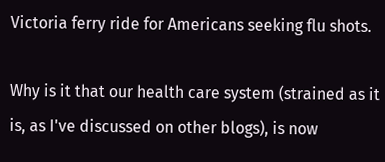Victoria ferry ride for Americans seeking flu shots.

Why is it that our health care system (strained as it is, as I've discussed on other blogs), is now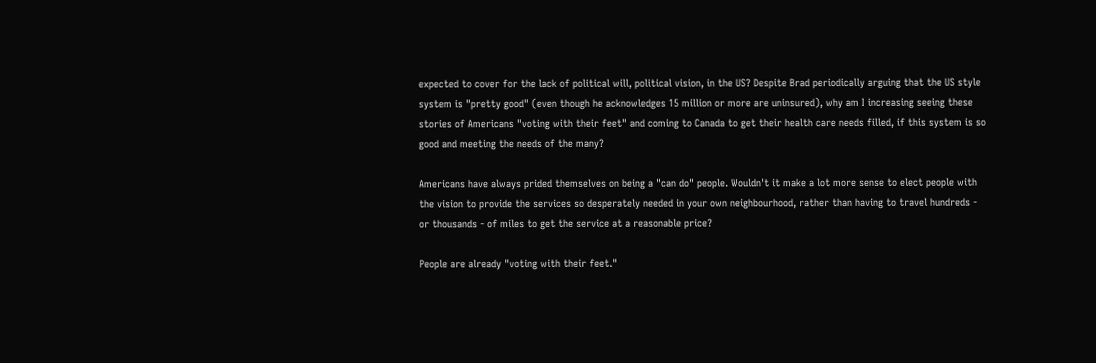expected to cover for the lack of political will, political vision, in the US? Despite Brad periodically arguing that the US style system is "pretty good" (even though he acknowledges 15 million or more are uninsured), why am I increasing seeing these stories of Americans "voting with their feet" and coming to Canada to get their health care needs filled, if this system is so good and meeting the needs of the many?

Americans have always prided themselves on being a "can do" people. Wouldn't it make a lot more sense to elect people with the vision to provide the services so desperately needed in your own neighbourhood, rather than having to travel hundreds - or thousands - of miles to get the service at a reasonable price?

People are already "voting with their feet."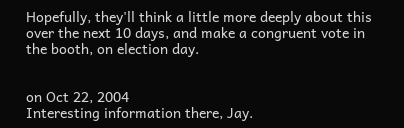Hopefully, they'll think a little more deeply about this over the next 10 days, and make a congruent vote in the booth, on election day.


on Oct 22, 2004
Interesting information there, Jay.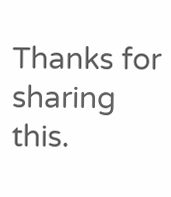Thanks for sharing this.